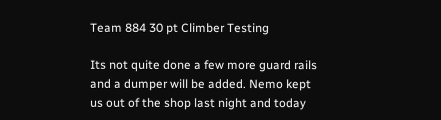Team 884 30 pt Climber Testing

Its not quite done a few more guard rails and a dumper will be added. Nemo kept us out of the shop last night and today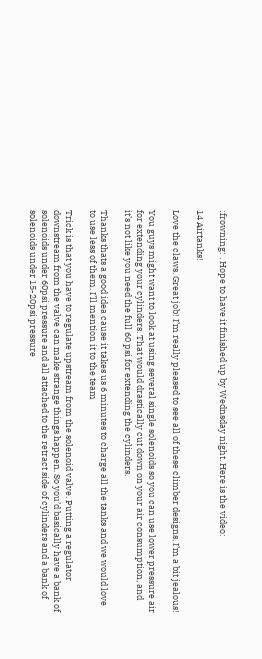:frowning: . Hope to have it finished up by Wednsday night. Here is the video:

14 Airtanks!

Love the claws. Great job! I’m really pleased to see all of these climber designs, I’m a bit jealous!

You guys might want to look at using several single solenoids so you can use lower pressure air for extending your cylinders. That would drastically cut down on your air consumption, and it’s not like you need the full 60 psi for extending the cylinders.

Thanks thats a good idea cause it takes us 6 minutes to charge all the tanks and we would love to use less of them. I’ll mention it to the team

Trick is that you have to regulate upstream from the solenoid valve. Putting a regulator downstream from the valve can make strange things happen. So you’d basically have a bank of solenoids under 60psi pressure and all attached to the retract side of cylinders and a bank of solenoids under 15-20psi pressure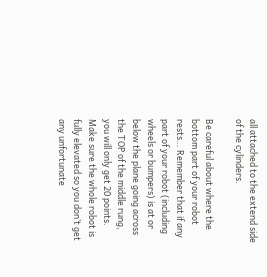all attached to the extend side of the cylinders.

Be careful about where the bottom part of your robot rests… Remember that if any part of your robot (including wheels or bumpers) is at or below the plane going across the TOP of the middle rung, you will only get 20 points. Make sure the whole robot is fully elevated so you don’t get any unfortunate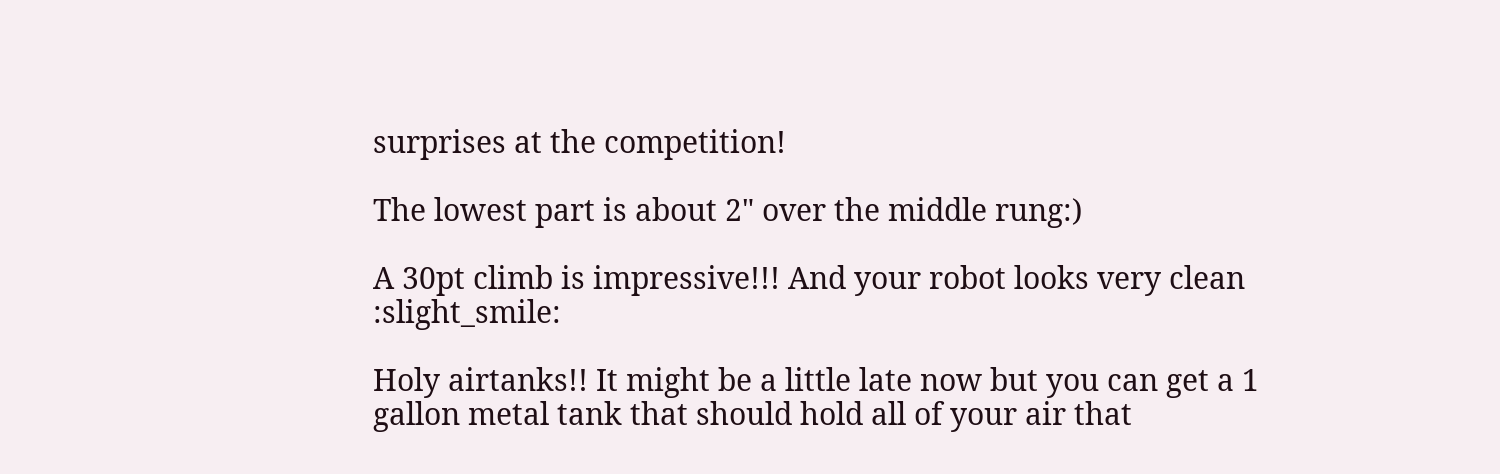surprises at the competition!

The lowest part is about 2" over the middle rung:)

A 30pt climb is impressive!!! And your robot looks very clean :slight_smile:

Holy airtanks!! It might be a little late now but you can get a 1 gallon metal tank that should hold all of your air that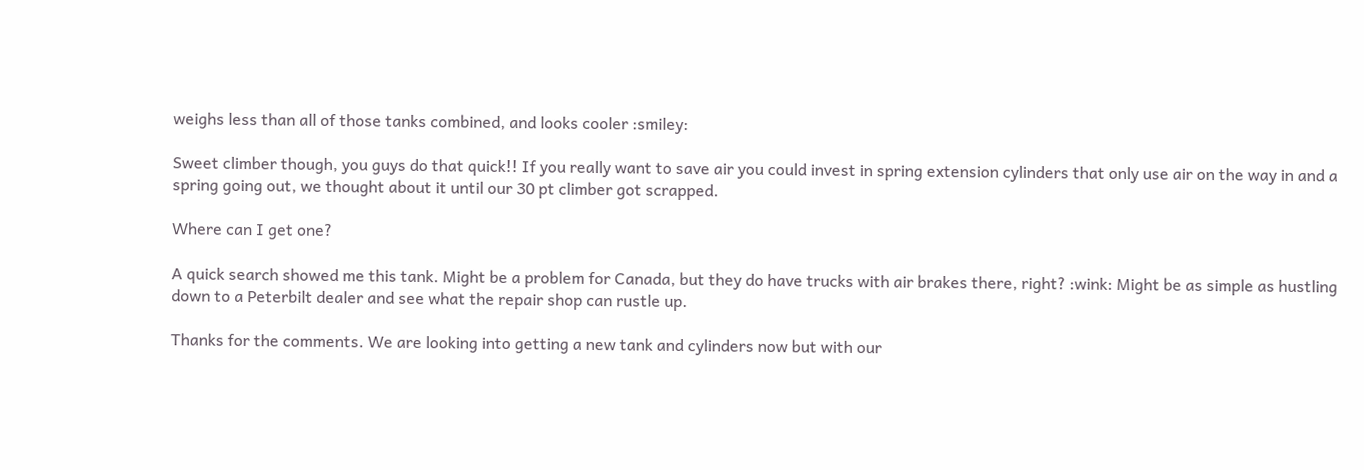weighs less than all of those tanks combined, and looks cooler :smiley:

Sweet climber though, you guys do that quick!! If you really want to save air you could invest in spring extension cylinders that only use air on the way in and a spring going out, we thought about it until our 30 pt climber got scrapped.

Where can I get one?

A quick search showed me this tank. Might be a problem for Canada, but they do have trucks with air brakes there, right? :wink: Might be as simple as hustling down to a Peterbilt dealer and see what the repair shop can rustle up.

Thanks for the comments. We are looking into getting a new tank and cylinders now but with our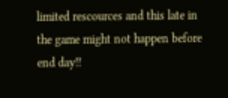limited rescources and this late in the game might not happen before end day!!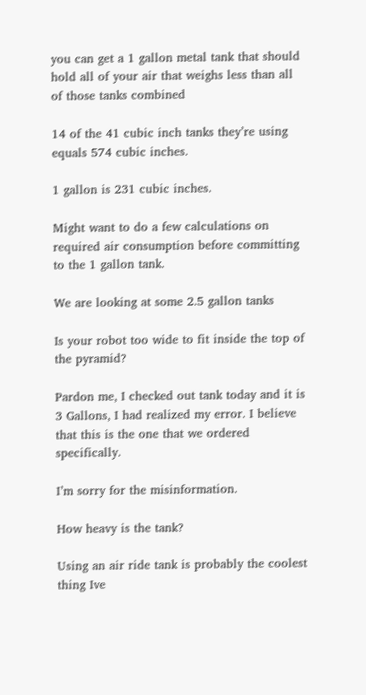you can get a 1 gallon metal tank that should hold all of your air that weighs less than all of those tanks combined

14 of the 41 cubic inch tanks they’re using equals 574 cubic inches.

1 gallon is 231 cubic inches.

Might want to do a few calculations on required air consumption before committing to the 1 gallon tank.

We are looking at some 2.5 gallon tanks

Is your robot too wide to fit inside the top of the pyramid?

Pardon me, I checked out tank today and it is 3 Gallons, I had realized my error. I believe that this is the one that we ordered specifically.

I’m sorry for the misinformation.

How heavy is the tank?

Using an air ride tank is probably the coolest thing Ive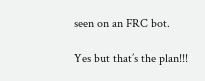seen on an FRC bot.

Yes but that’s the plan!!!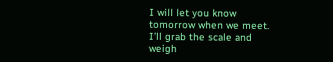I will let you know tomorrow when we meet. I’ll grab the scale and weigh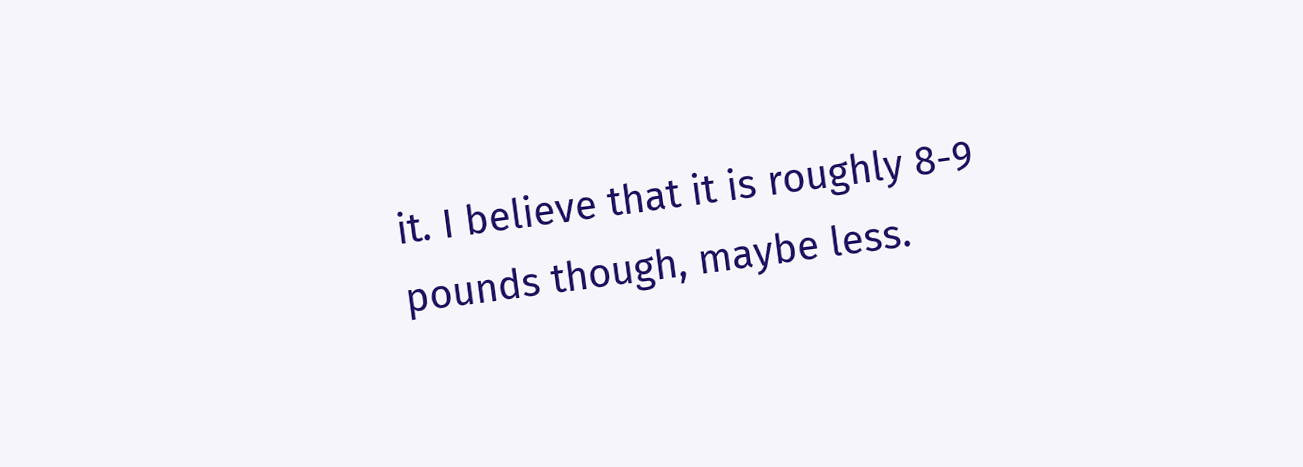it. I believe that it is roughly 8-9 pounds though, maybe less.